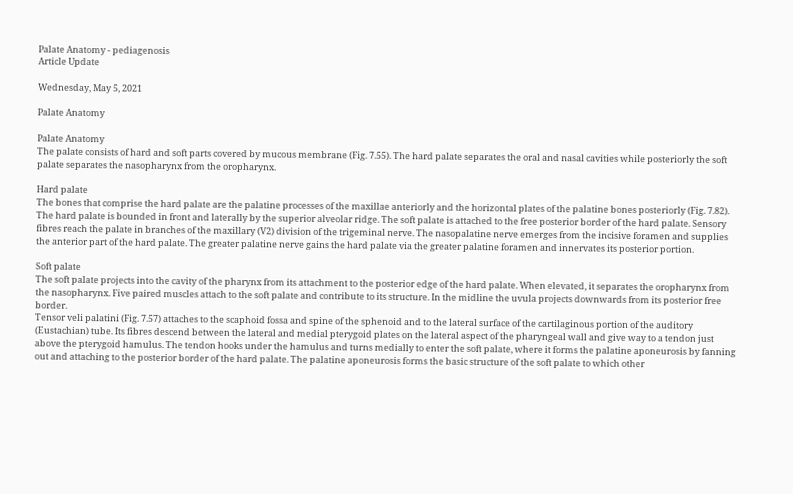Palate Anatomy - pediagenosis
Article Update

Wednesday, May 5, 2021

Palate Anatomy

Palate Anatomy
The palate consists of hard and soft parts covered by mucous membrane (Fig. 7.55). The hard palate separates the oral and nasal cavities while posteriorly the soft palate separates the nasopharynx from the oropharynx.

Hard palate
The bones that comprise the hard palate are the palatine processes of the maxillae anteriorly and the horizontal plates of the palatine bones posteriorly (Fig. 7.82). The hard palate is bounded in front and laterally by the superior alveolar ridge. The soft palate is attached to the free posterior border of the hard palate. Sensory fibres reach the palate in branches of the maxillary (V2) division of the trigeminal nerve. The nasopalatine nerve emerges from the incisive foramen and supplies the anterior part of the hard palate. The greater palatine nerve gains the hard palate via the greater palatine foramen and innervates its posterior portion.

Soft palate
The soft palate projects into the cavity of the pharynx from its attachment to the posterior edge of the hard palate. When elevated, it separates the oropharynx from the nasopharynx. Five paired muscles attach to the soft palate and contribute to its structure. In the midline the uvula projects downwards from its posterior free border.
Tensor veli palatini (Fig. 7.57) attaches to the scaphoid fossa and spine of the sphenoid and to the lateral surface of the cartilaginous portion of the auditory (Eustachian) tube. Its fibres descend between the lateral and medial pterygoid plates on the lateral aspect of the pharyngeal wall and give way to a tendon just above the pterygoid hamulus. The tendon hooks under the hamulus and turns medially to enter the soft palate, where it forms the palatine aponeurosis by fanning out and attaching to the posterior border of the hard palate. The palatine aponeurosis forms the basic structure of the soft palate to which other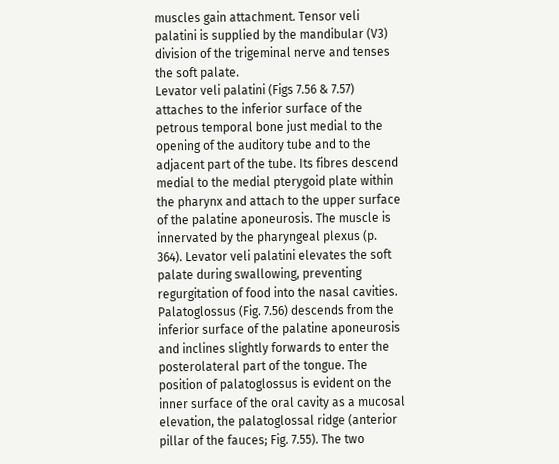muscles gain attachment. Tensor veli palatini is supplied by the mandibular (V3) division of the trigeminal nerve and tenses the soft palate.
Levator veli palatini (Figs 7.56 & 7.57) attaches to the inferior surface of the petrous temporal bone just medial to the opening of the auditory tube and to the adjacent part of the tube. Its fibres descend medial to the medial pterygoid plate within the pharynx and attach to the upper surface of the palatine aponeurosis. The muscle is innervated by the pharyngeal plexus (p. 364). Levator veli palatini elevates the soft palate during swallowing, preventing regurgitation of food into the nasal cavities.
Palatoglossus (Fig. 7.56) descends from the inferior surface of the palatine aponeurosis and inclines slightly forwards to enter the posterolateral part of the tongue. The position of palatoglossus is evident on the inner surface of the oral cavity as a mucosal elevation, the palatoglossal ridge (anterior pillar of the fauces; Fig. 7.55). The two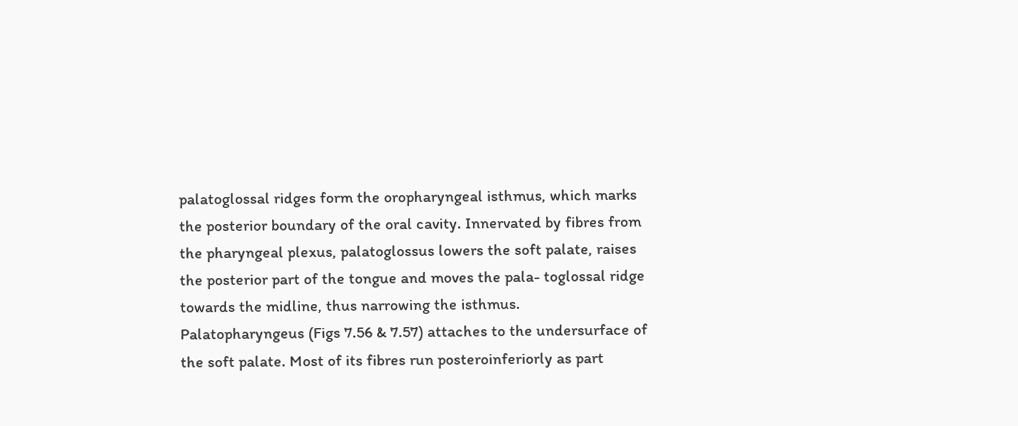palatoglossal ridges form the oropharyngeal isthmus, which marks the posterior boundary of the oral cavity. Innervated by fibres from the pharyngeal plexus, palatoglossus lowers the soft palate, raises the posterior part of the tongue and moves the pala- toglossal ridge towards the midline, thus narrowing the isthmus.
Palatopharyngeus (Figs 7.56 & 7.57) attaches to the undersurface of the soft palate. Most of its fibres run posteroinferiorly as part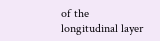of the longitudinal layer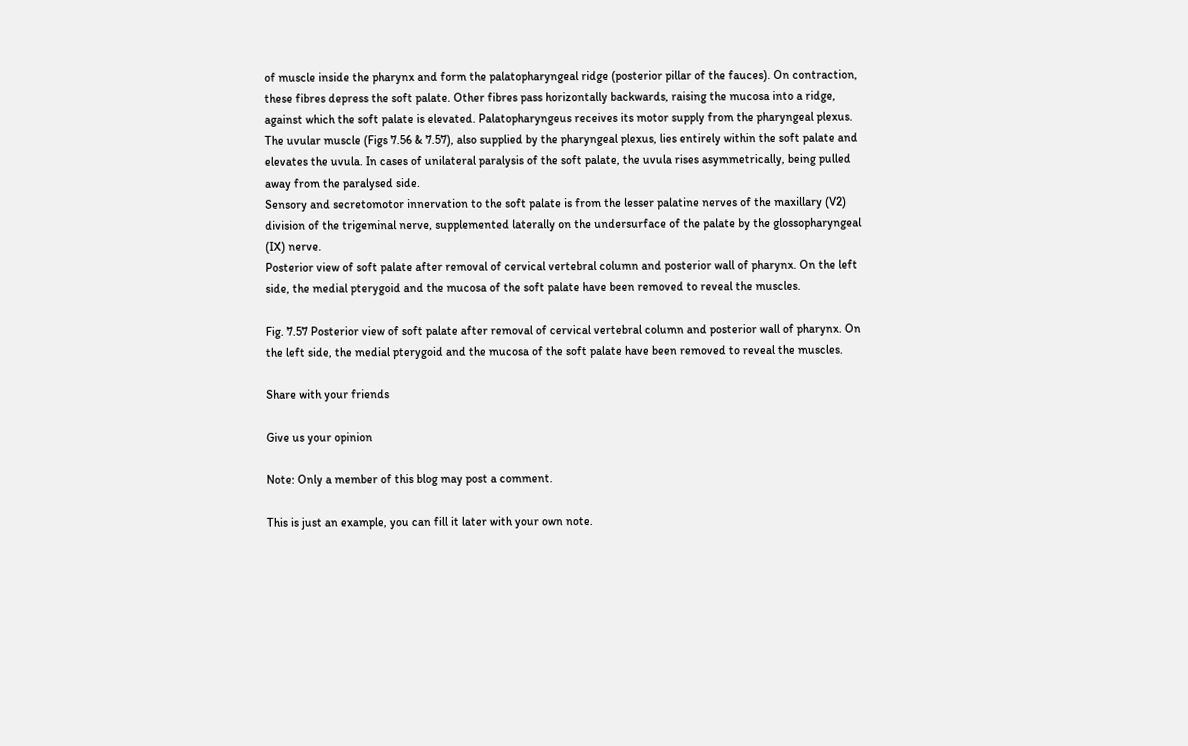of muscle inside the pharynx and form the palatopharyngeal ridge (posterior pillar of the fauces). On contraction, these fibres depress the soft palate. Other fibres pass horizontally backwards, raising the mucosa into a ridge, against which the soft palate is elevated. Palatopharyngeus receives its motor supply from the pharyngeal plexus.
The uvular muscle (Figs 7.56 & 7.57), also supplied by the pharyngeal plexus, lies entirely within the soft palate and elevates the uvula. In cases of unilateral paralysis of the soft palate, the uvula rises asymmetrically, being pulled away from the paralysed side.
Sensory and secretomotor innervation to the soft palate is from the lesser palatine nerves of the maxillary (V2) division of the trigeminal nerve, supplemented laterally on the undersurface of the palate by the glossopharyngeal (IX) nerve.
Posterior view of soft palate after removal of cervical vertebral column and posterior wall of pharynx. On the left side, the medial pterygoid and the mucosa of the soft palate have been removed to reveal the muscles.

Fig. 7.57 Posterior view of soft palate after removal of cervical vertebral column and posterior wall of pharynx. On the left side, the medial pterygoid and the mucosa of the soft palate have been removed to reveal the muscles.

Share with your friends

Give us your opinion

Note: Only a member of this blog may post a comment.

This is just an example, you can fill it later with your own note.